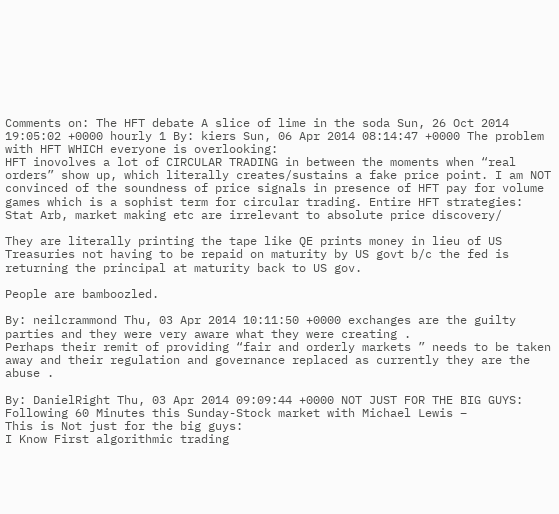Comments on: The HFT debate A slice of lime in the soda Sun, 26 Oct 2014 19:05:02 +0000 hourly 1 By: kiers Sun, 06 Apr 2014 08:14:47 +0000 The problem with HFT WHICH everyone is overlooking:
HFT inovolves a lot of CIRCULAR TRADING in between the moments when “real orders” show up, which literally creates/sustains a fake price point. I am NOT convinced of the soundness of price signals in presence of HFT pay for volume games which is a sophist term for circular trading. Entire HFT strategies: Stat Arb, market making etc are irrelevant to absolute price discovery/

They are literally printing the tape like QE prints money in lieu of US Treasuries not having to be repaid on maturity by US govt b/c the fed is returning the principal at maturity back to US gov.

People are bamboozled.

By: neilcrammond Thu, 03 Apr 2014 10:11:50 +0000 exchanges are the guilty parties and they were very aware what they were creating .
Perhaps their remit of providing “fair and orderly markets ” needs to be taken away and their regulation and governance replaced as currently they are the abuse .

By: DanielRight Thu, 03 Apr 2014 09:09:44 +0000 NOT JUST FOR THE BIG GUYS:
Following 60 Minutes this Sunday-Stock market with Michael Lewis –
This is Not just for the big guys:
I Know First algorithmic trading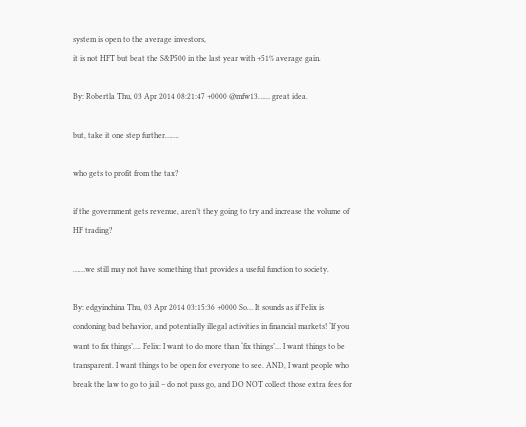system is open to the average investors,
it is not HFT but beat the S&P500 in the last year with +51% average gain.

By: Robertla Thu, 03 Apr 2014 08:21:47 +0000 @mfw13…… great idea.

but, take it one step further…….

who gets to profit from the tax?

if the government gets revenue, aren’t they going to try and increase the volume of HF trading?

……we still may not have something that provides a useful function to society.

By: edgyinchina Thu, 03 Apr 2014 03:15:36 +0000 So… It sounds as if Felix is condoning bad behavior, and potentially illegal activities in financial markets! ‘If you want to fix things’…. Felix: I want to do more than ‘fix things’… I want things to be transparent. I want things to be open for everyone to see. AND, I want people who break the law to go to jail – do not pass go, and DO NOT collect those extra fees for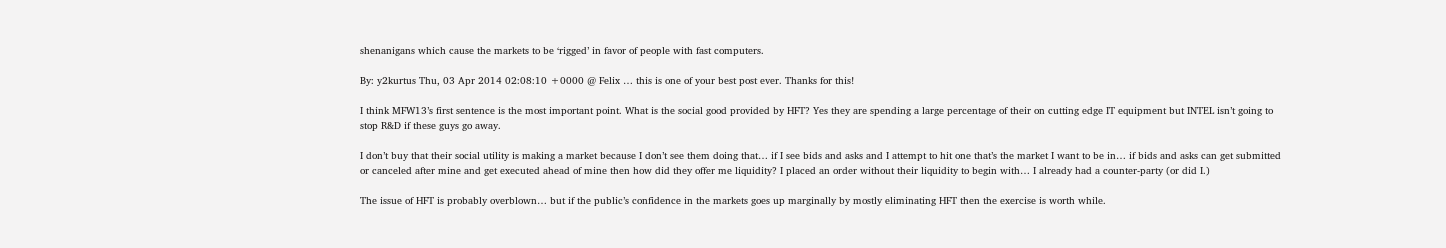shenanigans which cause the markets to be ‘rigged’ in favor of people with fast computers.

By: y2kurtus Thu, 03 Apr 2014 02:08:10 +0000 @ Felix … this is one of your best post ever. Thanks for this!

I think MFW13’s first sentence is the most important point. What is the social good provided by HFT? Yes they are spending a large percentage of their on cutting edge IT equipment but INTEL isn’t going to stop R&D if these guys go away.

I don’t buy that their social utility is making a market because I don’t see them doing that… if I see bids and asks and I attempt to hit one that’s the market I want to be in… if bids and asks can get submitted or canceled after mine and get executed ahead of mine then how did they offer me liquidity? I placed an order without their liquidity to begin with… I already had a counter-party (or did I.)

The issue of HFT is probably overblown… but if the public’s confidence in the markets goes up marginally by mostly eliminating HFT then the exercise is worth while.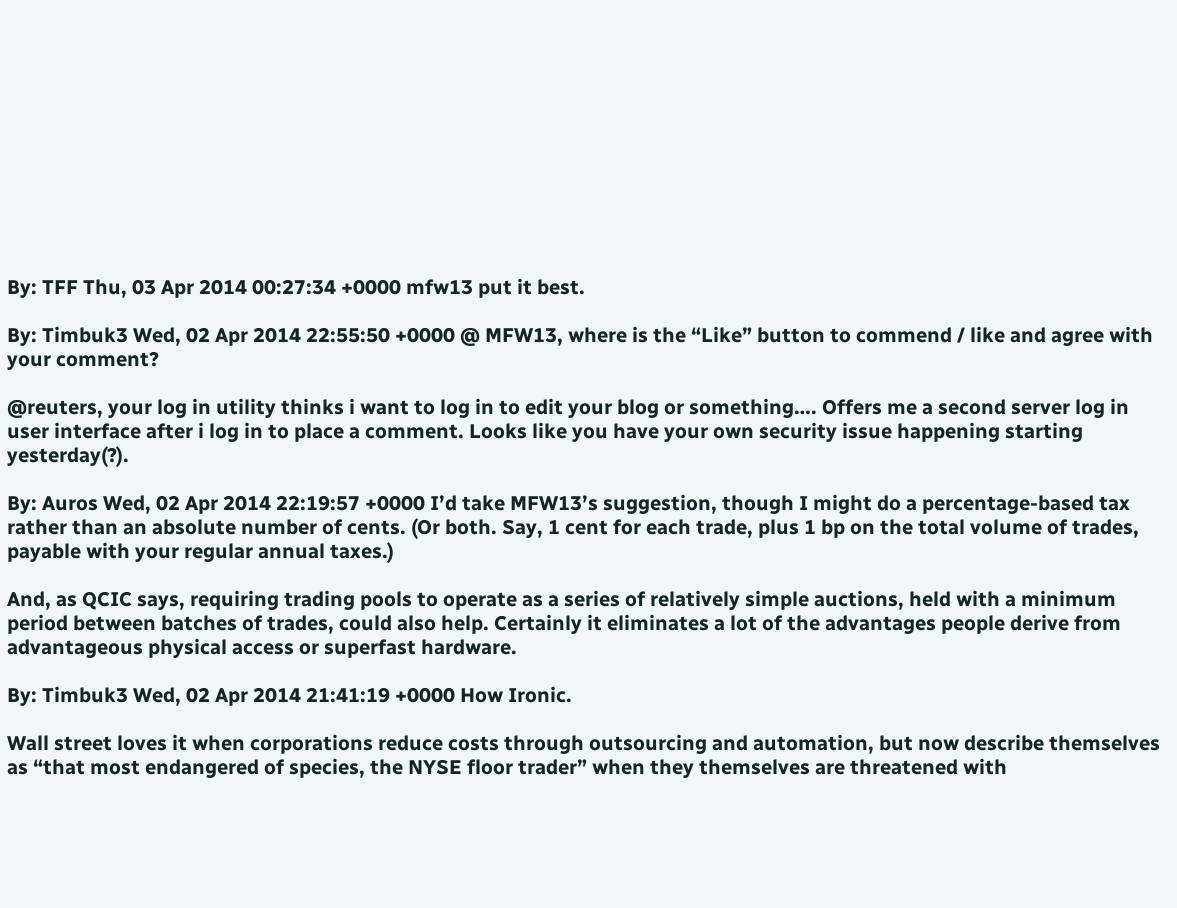By: TFF Thu, 03 Apr 2014 00:27:34 +0000 mfw13 put it best.

By: Timbuk3 Wed, 02 Apr 2014 22:55:50 +0000 @ MFW13, where is the “Like” button to commend / like and agree with your comment?

@reuters, your log in utility thinks i want to log in to edit your blog or something…. Offers me a second server log in user interface after i log in to place a comment. Looks like you have your own security issue happening starting yesterday(?).

By: Auros Wed, 02 Apr 2014 22:19:57 +0000 I’d take MFW13’s suggestion, though I might do a percentage-based tax rather than an absolute number of cents. (Or both. Say, 1 cent for each trade, plus 1 bp on the total volume of trades, payable with your regular annual taxes.)

And, as QCIC says, requiring trading pools to operate as a series of relatively simple auctions, held with a minimum period between batches of trades, could also help. Certainly it eliminates a lot of the advantages people derive from advantageous physical access or superfast hardware.

By: Timbuk3 Wed, 02 Apr 2014 21:41:19 +0000 How Ironic.

Wall street loves it when corporations reduce costs through outsourcing and automation, but now describe themselves as “that most endangered of species, the NYSE floor trader” when they themselves are threatened with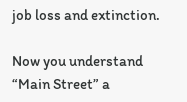job loss and extinction.

Now you understand “Main Street” a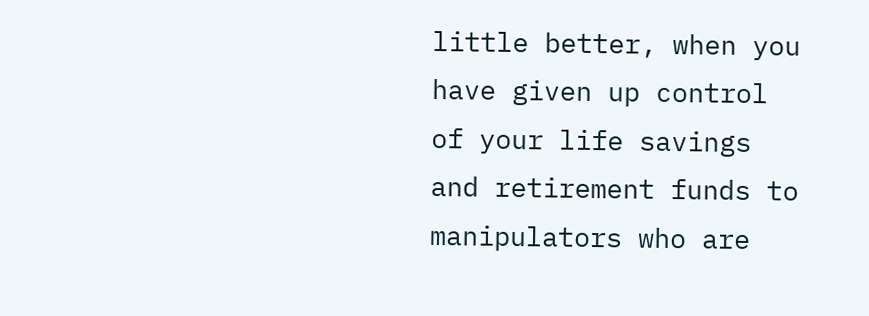little better, when you have given up control of your life savings and retirement funds to manipulators who are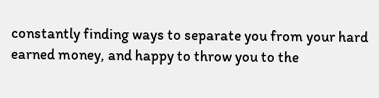constantly finding ways to separate you from your hard earned money, and happy to throw you to the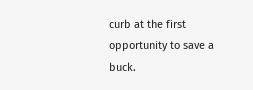curb at the first opportunity to save a buck.